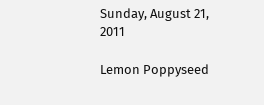Sunday, August 21, 2011

Lemon Poppyseed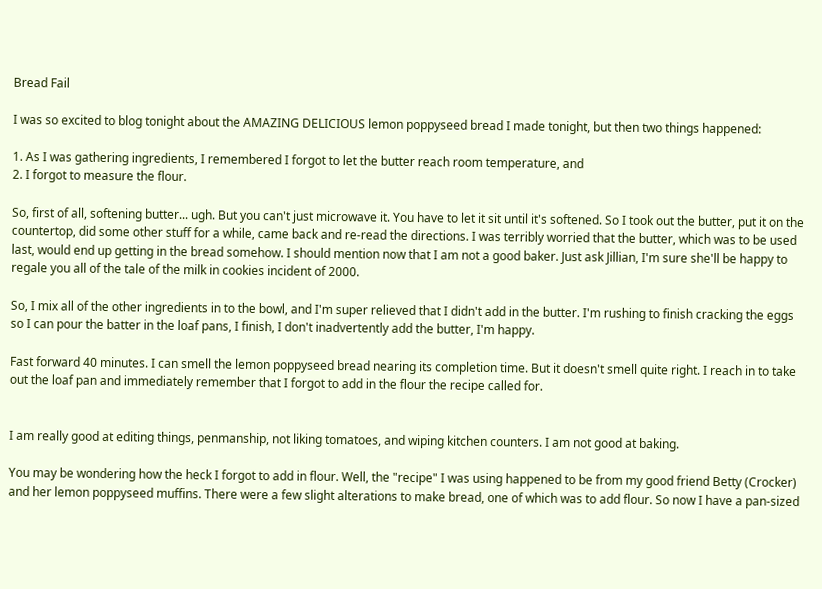Bread Fail

I was so excited to blog tonight about the AMAZING DELICIOUS lemon poppyseed bread I made tonight, but then two things happened:

1. As I was gathering ingredients, I remembered I forgot to let the butter reach room temperature, and
2. I forgot to measure the flour.

So, first of all, softening butter... ugh. But you can't just microwave it. You have to let it sit until it's softened. So I took out the butter, put it on the countertop, did some other stuff for a while, came back and re-read the directions. I was terribly worried that the butter, which was to be used last, would end up getting in the bread somehow. I should mention now that I am not a good baker. Just ask Jillian, I'm sure she'll be happy to regale you all of the tale of the milk in cookies incident of 2000.

So, I mix all of the other ingredients in to the bowl, and I'm super relieved that I didn't add in the butter. I'm rushing to finish cracking the eggs so I can pour the batter in the loaf pans, I finish, I don't inadvertently add the butter, I'm happy.

Fast forward 40 minutes. I can smell the lemon poppyseed bread nearing its completion time. But it doesn't smell quite right. I reach in to take out the loaf pan and immediately remember that I forgot to add in the flour the recipe called for.


I am really good at editing things, penmanship, not liking tomatoes, and wiping kitchen counters. I am not good at baking.

You may be wondering how the heck I forgot to add in flour. Well, the "recipe" I was using happened to be from my good friend Betty (Crocker) and her lemon poppyseed muffins. There were a few slight alterations to make bread, one of which was to add flour. So now I have a pan-sized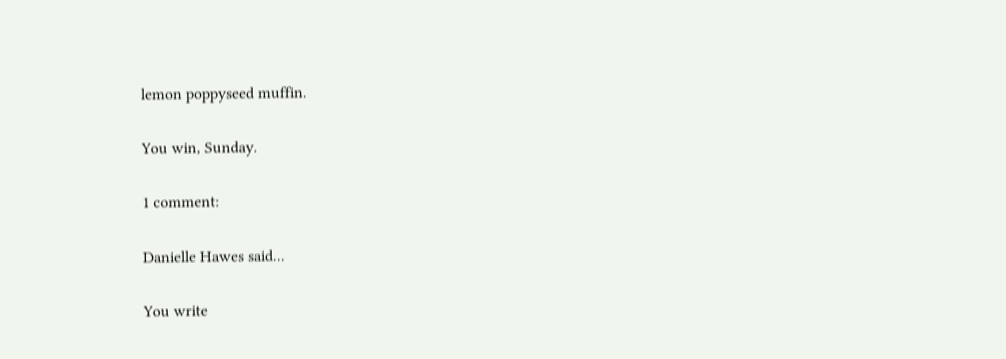lemon poppyseed muffin.

You win, Sunday.

1 comment:

Danielle Hawes said...

You write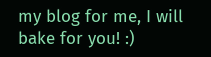my blog for me, I will bake for you! :)